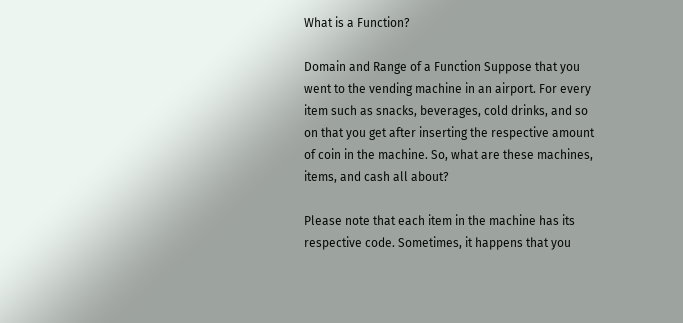What is a Function?

Domain and Range of a Function Suppose that you went to the vending machine in an airport. For every item such as snacks, beverages, cold drinks, and so on that you get after inserting the respective amount of coin in the machine. So, what are these machines, items, and cash all about?

Please note that each item in the machine has its respective code. Sometimes, it happens that you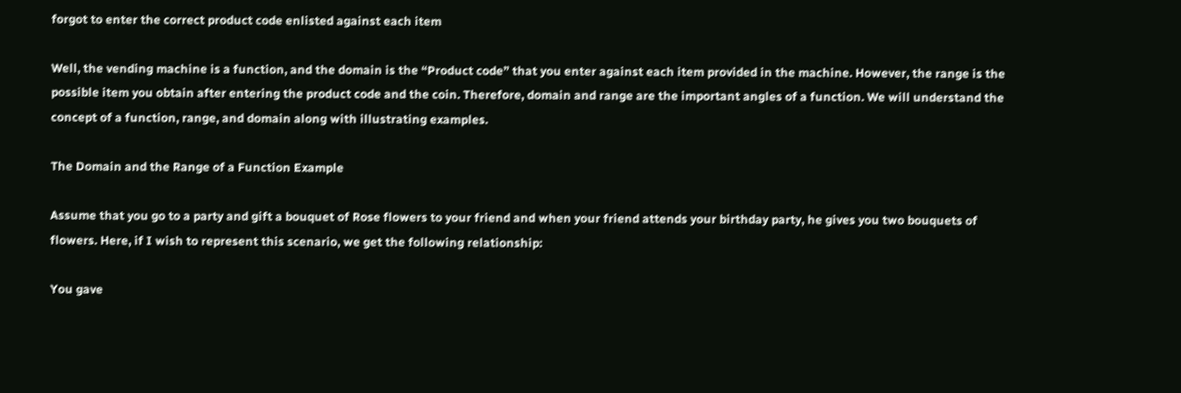forgot to enter the correct product code enlisted against each item

Well, the vending machine is a function, and the domain is the “Product code” that you enter against each item provided in the machine. However, the range is the possible item you obtain after entering the product code and the coin. Therefore, domain and range are the important angles of a function. We will understand the concept of a function, range, and domain along with illustrating examples.

The Domain and the Range of a Function Example

Assume that you go to a party and gift a bouquet of Rose flowers to your friend and when your friend attends your birthday party, he gives you two bouquets of flowers. Here, if I wish to represent this scenario, we get the following relationship:

You gave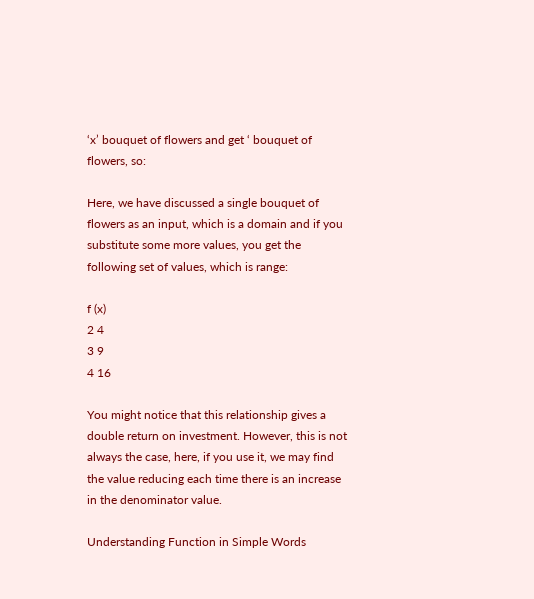‘x’ bouquet of flowers and get ‘ bouquet of flowers, so:

Here, we have discussed a single bouquet of flowers as an input, which is a domain and if you substitute some more values, you get the following set of values, which is range:

f (x)
2 4
3 9
4 16

You might notice that this relationship gives a double return on investment. However, this is not always the case, here, if you use it, we may find the value reducing each time there is an increase in the denominator value.

Understanding Function in Simple Words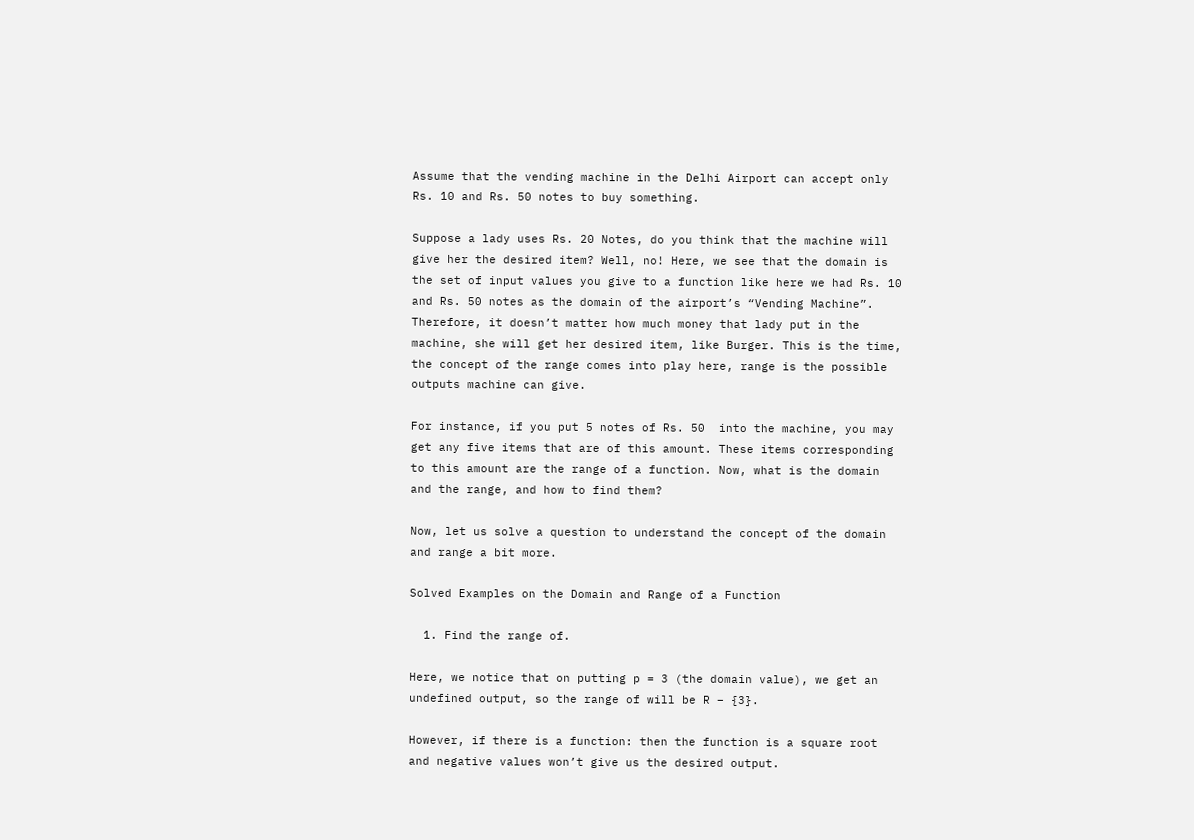Assume that the vending machine in the Delhi Airport can accept only Rs. 10 and Rs. 50 notes to buy something.

Suppose a lady uses Rs. 20 Notes, do you think that the machine will give her the desired item? Well, no! Here, we see that the domain is the set of input values you give to a function like here we had Rs. 10 and Rs. 50 notes as the domain of the airport’s “Vending Machine”. Therefore, it doesn’t matter how much money that lady put in the machine, she will get her desired item, like Burger. This is the time, the concept of the range comes into play here, range is the possible outputs machine can give.

For instance, if you put 5 notes of Rs. 50  into the machine, you may get any five items that are of this amount. These items corresponding to this amount are the range of a function. Now, what is the domain and the range, and how to find them?

Now, let us solve a question to understand the concept of the domain and range a bit more.

Solved Examples on the Domain and Range of a Function

  1. Find the range of.

Here, we notice that on putting p = 3 (the domain value), we get an undefined output, so the range of will be R – {3}.

However, if there is a function: then the function is a square root and negative values won’t give us the desired output.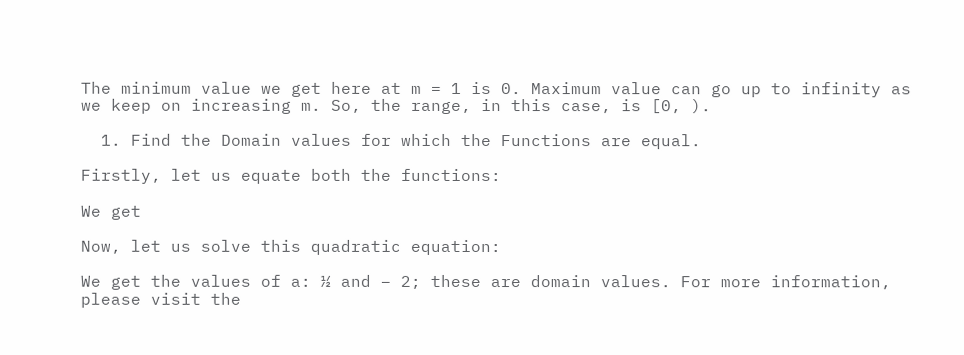The minimum value we get here at m = 1 is 0. Maximum value can go up to infinity as we keep on increasing m. So, the range, in this case, is [0, ).

  1. Find the Domain values for which the Functions are equal.

Firstly, let us equate both the functions:

We get

Now, let us solve this quadratic equation:

We get the values of a: ½ and – 2; these are domain values. For more information, please visit the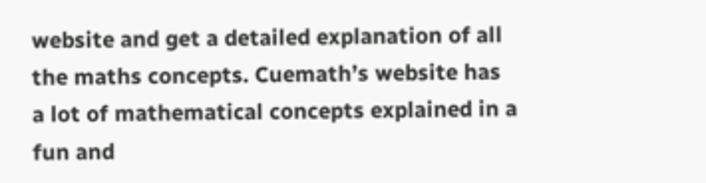website and get a detailed explanation of all the maths concepts. Cuemath’s website has a lot of mathematical concepts explained in a fun and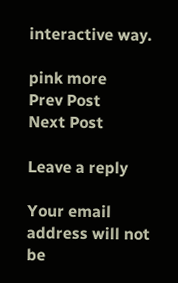interactive way.

pink more
Prev Post
Next Post

Leave a reply

Your email address will not be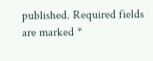published. Required fields are marked *